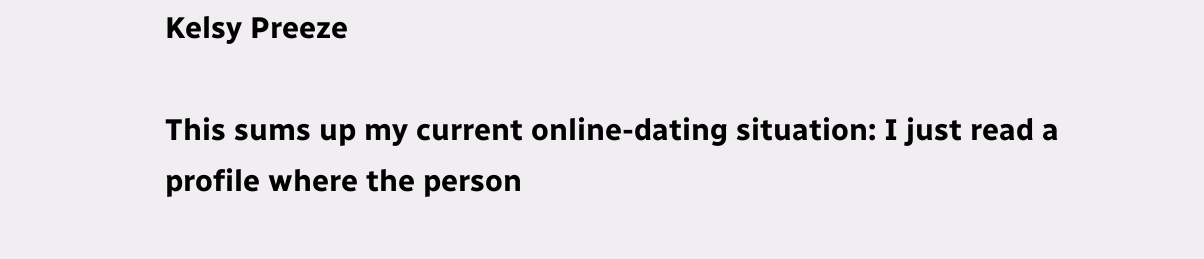Kelsy Preeze

This sums up my current online-dating situation: I just read a profile where the person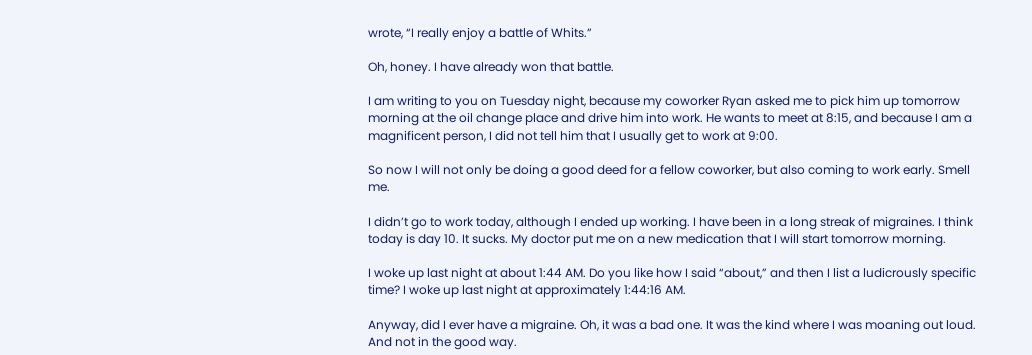wrote, “I really enjoy a battle of Whits.”

Oh, honey. I have already won that battle.

I am writing to you on Tuesday night, because my coworker Ryan asked me to pick him up tomorrow morning at the oil change place and drive him into work. He wants to meet at 8:15, and because I am a magnificent person, I did not tell him that I usually get to work at 9:00.

So now I will not only be doing a good deed for a fellow coworker, but also coming to work early. Smell me.

I didn’t go to work today, although I ended up working. I have been in a long streak of migraines. I think today is day 10. It sucks. My doctor put me on a new medication that I will start tomorrow morning.

I woke up last night at about 1:44 AM. Do you like how I said “about,” and then I list a ludicrously specific time? I woke up last night at approximately 1:44:16 AM.

Anyway, did I ever have a migraine. Oh, it was a bad one. It was the kind where I was moaning out loud. And not in the good way.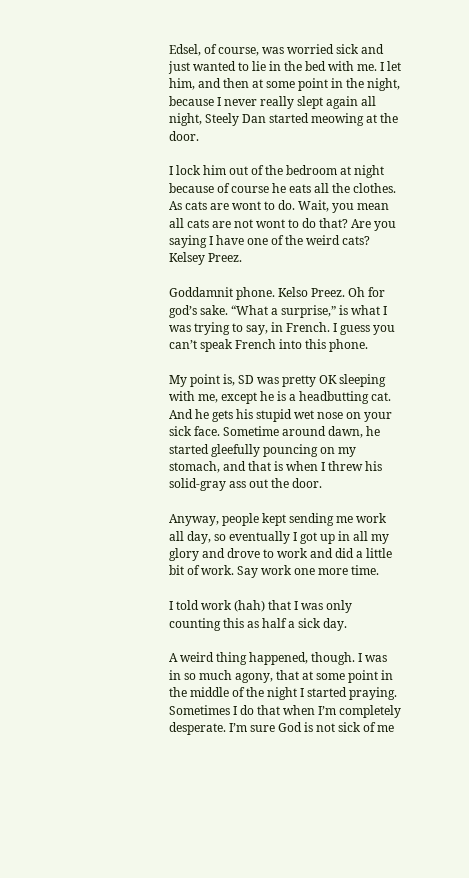Edsel, of course, was worried sick and just wanted to lie in the bed with me. I let him, and then at some point in the night, because I never really slept again all night, Steely Dan started meowing at the door.

I lock him out of the bedroom at night because of course he eats all the clothes. As cats are wont to do. Wait, you mean all cats are not wont to do that? Are you saying I have one of the weird cats? Kelsey Preez.

Goddamnit phone. Kelso Preez. Oh for god’s sake. “What a surprise,” is what I was trying to say, in French. I guess you can’t speak French into this phone.

My point is, SD was pretty OK sleeping with me, except he is a headbutting cat. And he gets his stupid wet nose on your sick face. Sometime around dawn, he started gleefully pouncing on my stomach, and that is when I threw his solid-gray ass out the door.

Anyway, people kept sending me work all day, so eventually I got up in all my glory and drove to work and did a little bit of work. Say work one more time.

I told work (hah) that I was only counting this as half a sick day.

A weird thing happened, though. I was in so much agony, that at some point in the middle of the night I started praying. Sometimes I do that when I’m completely desperate. I’m sure God is not sick of me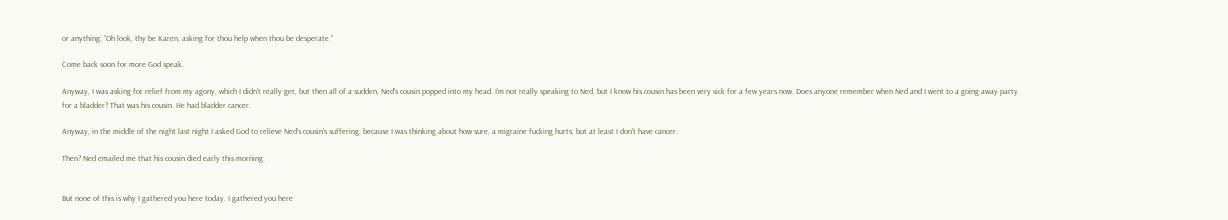or anything. “Oh look, thy be Karen, asking for thou help when thou be desperate.”

Come back soon for more God speak.

Anyway, I was asking for relief from my agony, which I didn’t really get, but then all of a sudden, Ned’s cousin popped into my head. I’m not really speaking to Ned, but I know his cousin has been very sick for a few years now. Does anyone remember when Ned and I went to a going away party for a bladder? That was his cousin. He had bladder cancer.

Anyway, in the middle of the night last night I asked God to relieve Ned’s cousin’s suffering, because I was thinking about how sure, a migraine fucking hurts, but at least I don’t have cancer.

Then? Ned emailed me that his cousin died early this morning.


But none of this is why I gathered you here today. I gathered you here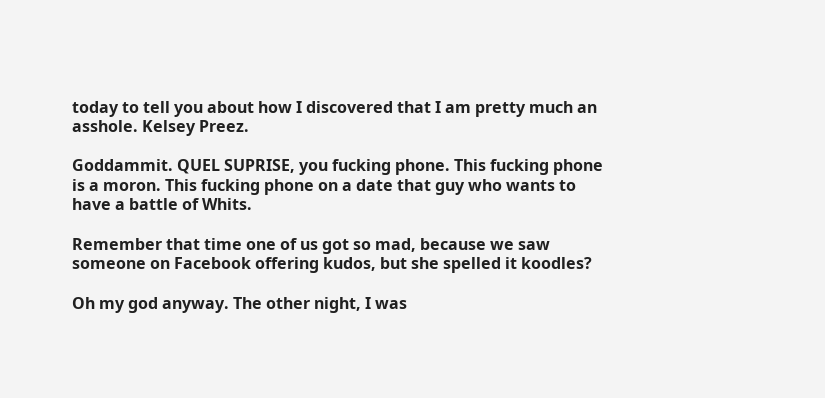today to tell you about how I discovered that I am pretty much an asshole. Kelsey Preez.

Goddammit. QUEL SUPRISE, you fucking phone. This fucking phone is a moron. This fucking phone on a date that guy who wants to have a battle of Whits.

Remember that time one of us got so mad, because we saw someone on Facebook offering kudos, but she spelled it koodles?

Oh my god anyway. The other night, I was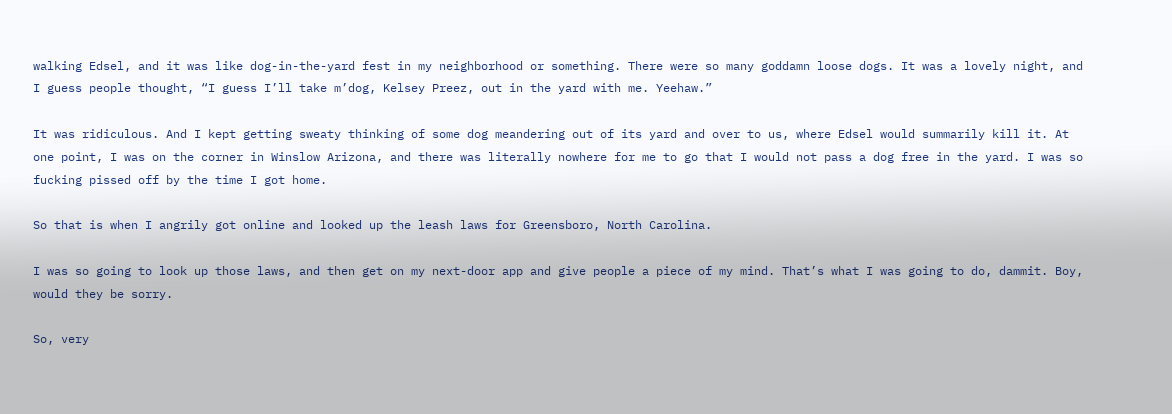walking Edsel, and it was like dog-in-the-yard fest in my neighborhood or something. There were so many goddamn loose dogs. It was a lovely night, and I guess people thought, “I guess I’ll take m’dog, Kelsey Preez, out in the yard with me. Yeehaw.”

It was ridiculous. And I kept getting sweaty thinking of some dog meandering out of its yard and over to us, where Edsel would summarily kill it. At one point, I was on the corner in Winslow Arizona, and there was literally nowhere for me to go that I would not pass a dog free in the yard. I was so fucking pissed off by the time I got home.

So that is when I angrily got online and looked up the leash laws for Greensboro, North Carolina.

I was so going to look up those laws, and then get on my next-door app and give people a piece of my mind. That’s what I was going to do, dammit. Boy, would they be sorry.

So, very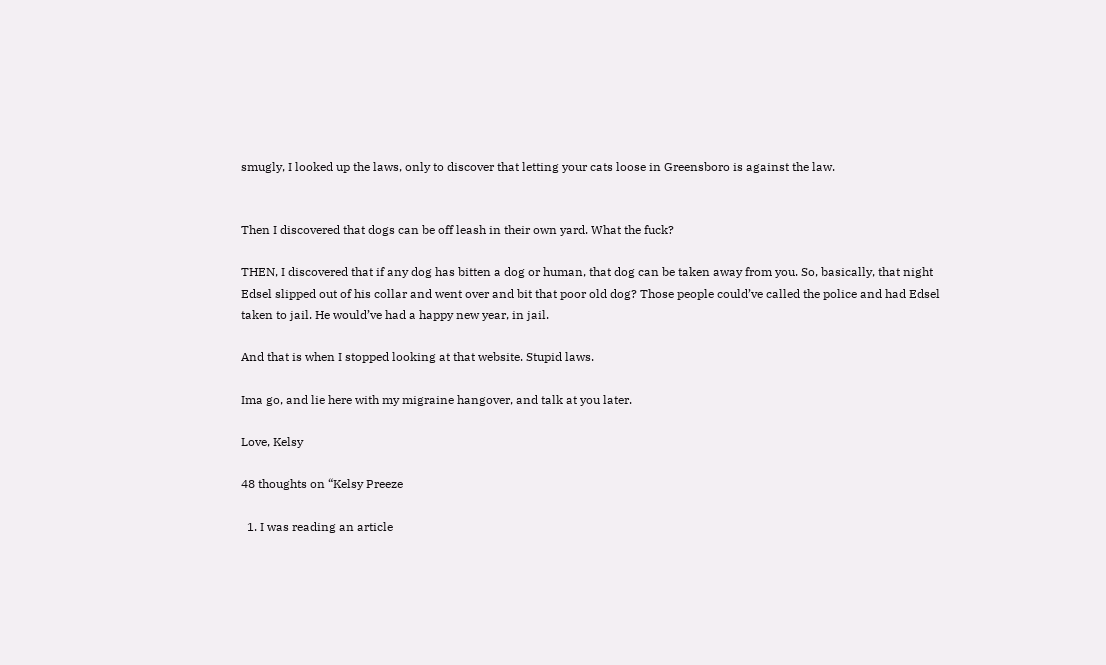smugly, I looked up the laws, only to discover that letting your cats loose in Greensboro is against the law.


Then I discovered that dogs can be off leash in their own yard. What the fuck?

THEN, I discovered that if any dog has bitten a dog or human, that dog can be taken away from you. So, basically, that night Edsel slipped out of his collar and went over and bit that poor old dog? Those people could’ve called the police and had Edsel taken to jail. He would’ve had a happy new year, in jail.

And that is when I stopped looking at that website. Stupid laws.

Ima go, and lie here with my migraine hangover, and talk at you later.

Love, Kelsy

48 thoughts on “Kelsy Preeze

  1. I was reading an article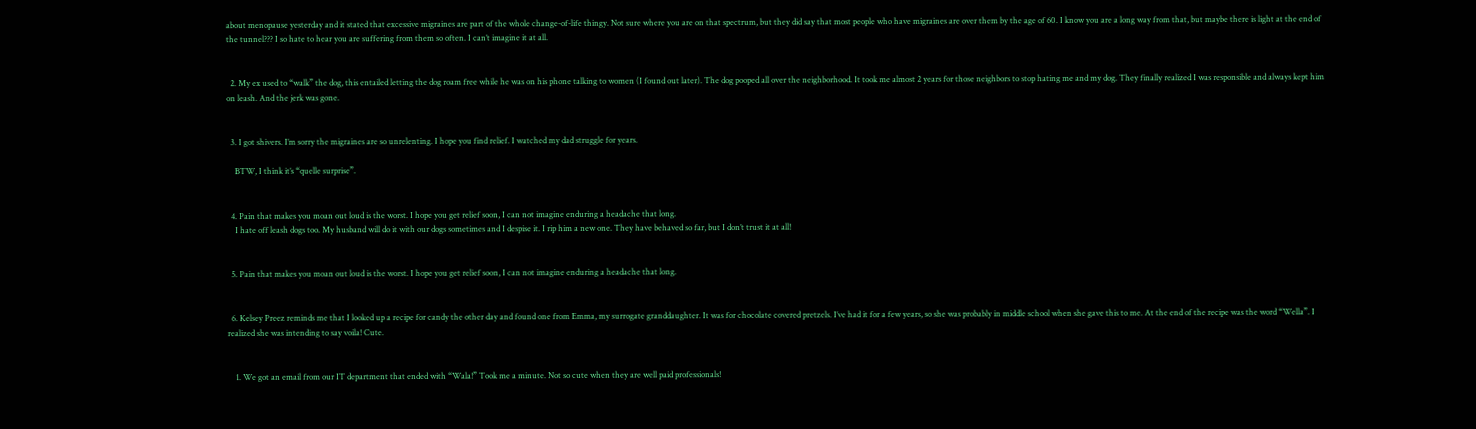about menopause yesterday and it stated that excessive migraines are part of the whole change-of-life thingy. Not sure where you are on that spectrum, but they did say that most people who have migraines are over them by the age of 60. I know you are a long way from that, but maybe there is light at the end of the tunnel??? I so hate to hear you are suffering from them so often. I can’t imagine it at all.


  2. My ex used to “walk” the dog, this entailed letting the dog roam free while he was on his phone talking to women (I found out later). The dog pooped all over the neighborhood. It took me almost 2 years for those neighbors to stop hating me and my dog. They finally realized I was responsible and always kept him on leash. And the jerk was gone.


  3. I got shivers. I’m sorry the migraines are so unrelenting. I hope you find relief. I watched my dad struggle for years.

    BTW, I think it’s “quelle surprise”.


  4. Pain that makes you moan out loud is the worst. I hope you get relief soon, I can not imagine enduring a headache that long.
    I hate off leash dogs too. My husband will do it with our dogs sometimes and I despise it. I rip him a new one. They have behaved so far, but I don’t trust it at all!


  5. Pain that makes you moan out loud is the worst. I hope you get relief soon, I can not imagine enduring a headache that long.


  6. Kelsey Preez reminds me that I looked up a recipe for candy the other day and found one from Emma, my surrogate granddaughter. It was for chocolate covered pretzels. I’ve had it for a few years, so she was probably in middle school when she gave this to me. At the end of the recipe was the word “Wella”. I realized she was intending to say voila! Cute.


    1. We got an email from our IT department that ended with “Wala!” Took me a minute. Not so cute when they are well paid professionals!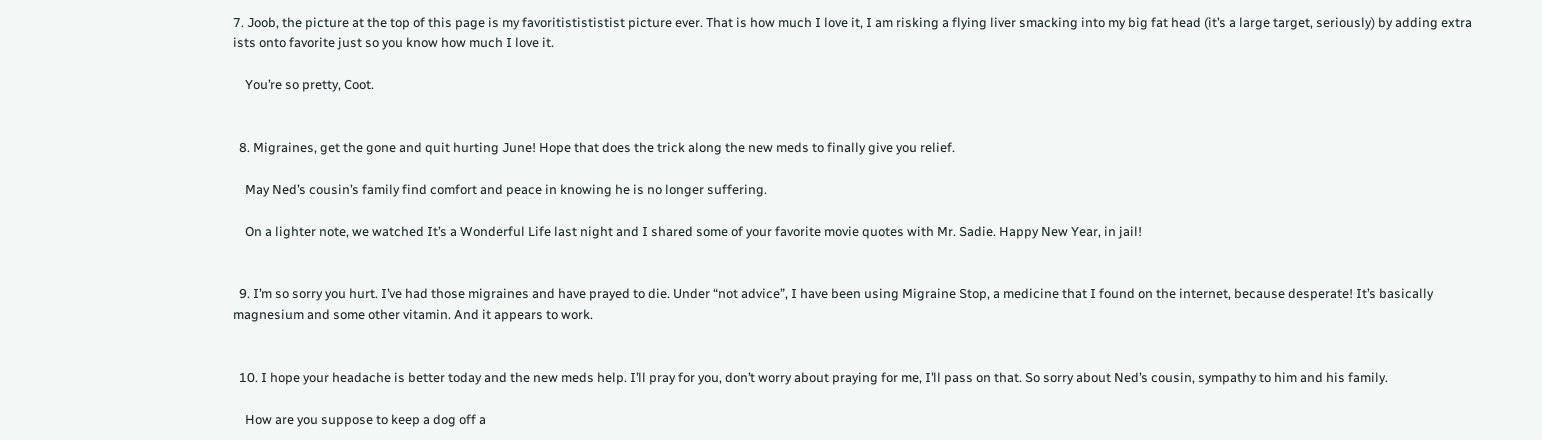7. Joob, the picture at the top of this page is my favoritistististist picture ever. That is how much I love it, I am risking a flying liver smacking into my big fat head (it’s a large target, seriously) by adding extra ists onto favorite just so you know how much I love it.

    You’re so pretty, Coot.


  8. Migraines, get the gone and quit hurting June! Hope that does the trick along the new meds to finally give you relief.

    May Ned’s cousin’s family find comfort and peace in knowing he is no longer suffering.

    On a lighter note, we watched It’s a Wonderful Life last night and I shared some of your favorite movie quotes with Mr. Sadie. Happy New Year, in jail!


  9. I’m so sorry you hurt. I’ve had those migraines and have prayed to die. Under “not advice”, I have been using Migraine Stop, a medicine that I found on the internet, because desperate! It’s basically magnesium and some other vitamin. And it appears to work.


  10. I hope your headache is better today and the new meds help. I’ll pray for you, don’t worry about praying for me, I’ll pass on that. So sorry about Ned’s cousin, sympathy to him and his family.

    How are you suppose to keep a dog off a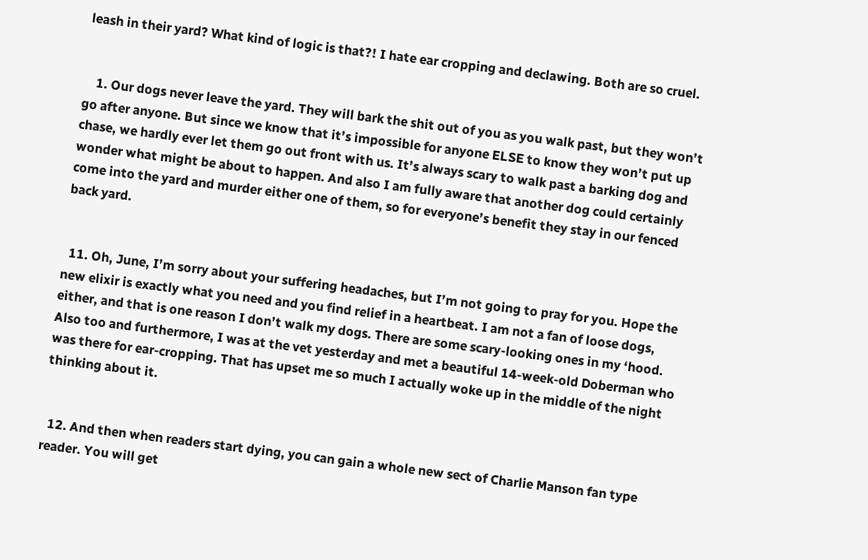leash in their yard? What kind of logic is that?! I hate ear cropping and declawing. Both are so cruel.


    1. Our dogs never leave the yard. They will bark the shit out of you as you walk past, but they won’t go after anyone. But since we know that it’s impossible for anyone ELSE to know they won’t put up chase, we hardly ever let them go out front with us. It’s always scary to walk past a barking dog and wonder what might be about to happen. And also I am fully aware that another dog could certainly come into the yard and murder either one of them, so for everyone’s benefit they stay in our fenced back yard.


  11. Oh, June, I’m sorry about your suffering headaches, but I’m not going to pray for you. Hope the new elixir is exactly what you need and you find relief in a heartbeat. I am not a fan of loose dogs, either, and that is one reason I don’t walk my dogs. There are some scary-looking ones in my ‘hood. Also too and furthermore, I was at the vet yesterday and met a beautiful 14-week-old Doberman who was there for ear-cropping. That has upset me so much I actually woke up in the middle of the night thinking about it.


  12. And then when readers start dying, you can gain a whole new sect of Charlie Manson fan type reader. You will get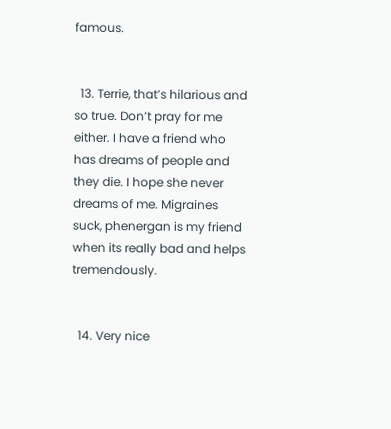famous.


  13. Terrie, that’s hilarious and so true. Don’t pray for me either. I have a friend who has dreams of people and they die. I hope she never dreams of me. Migraines suck, phenergan is my friend when its really bad and helps tremendously.


  14. Very nice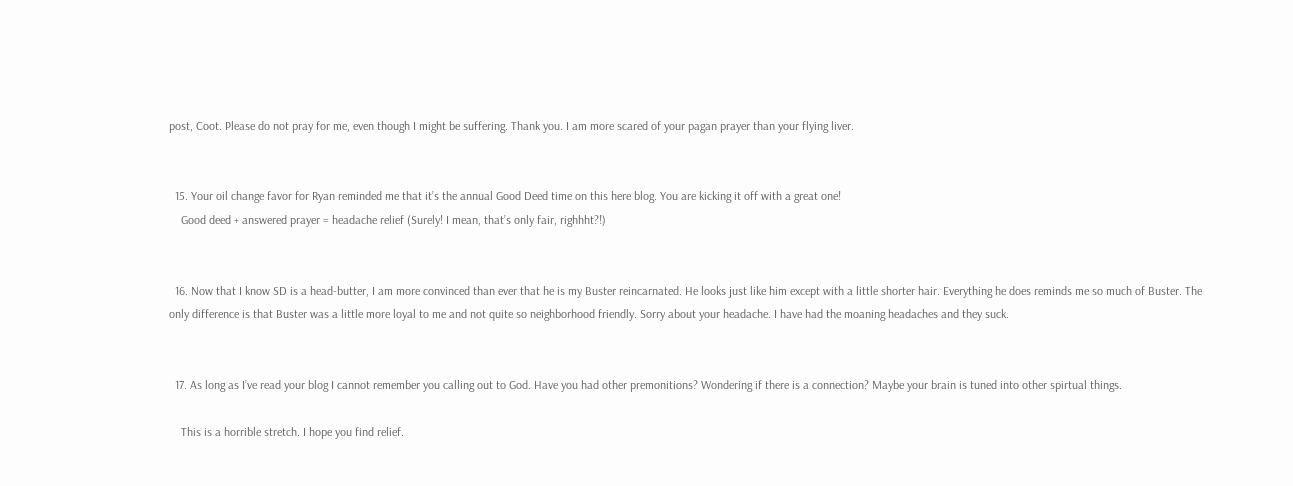post, Coot. Please do not pray for me, even though I might be suffering. Thank you. I am more scared of your pagan prayer than your flying liver.


  15. Your oil change favor for Ryan reminded me that it’s the annual Good Deed time on this here blog. You are kicking it off with a great one!
    Good deed + answered prayer = headache relief (Surely! I mean, that’s only fair, righhht?!)


  16. Now that I know SD is a head-butter, I am more convinced than ever that he is my Buster reincarnated. He looks just like him except with a little shorter hair. Everything he does reminds me so much of Buster. The only difference is that Buster was a little more loyal to me and not quite so neighborhood friendly. Sorry about your headache. I have had the moaning headaches and they suck.


  17. As long as I’ve read your blog I cannot remember you calling out to God. Have you had other premonitions? Wondering if there is a connection? Maybe your brain is tuned into other spirtual things.

    This is a horrible stretch. I hope you find relief.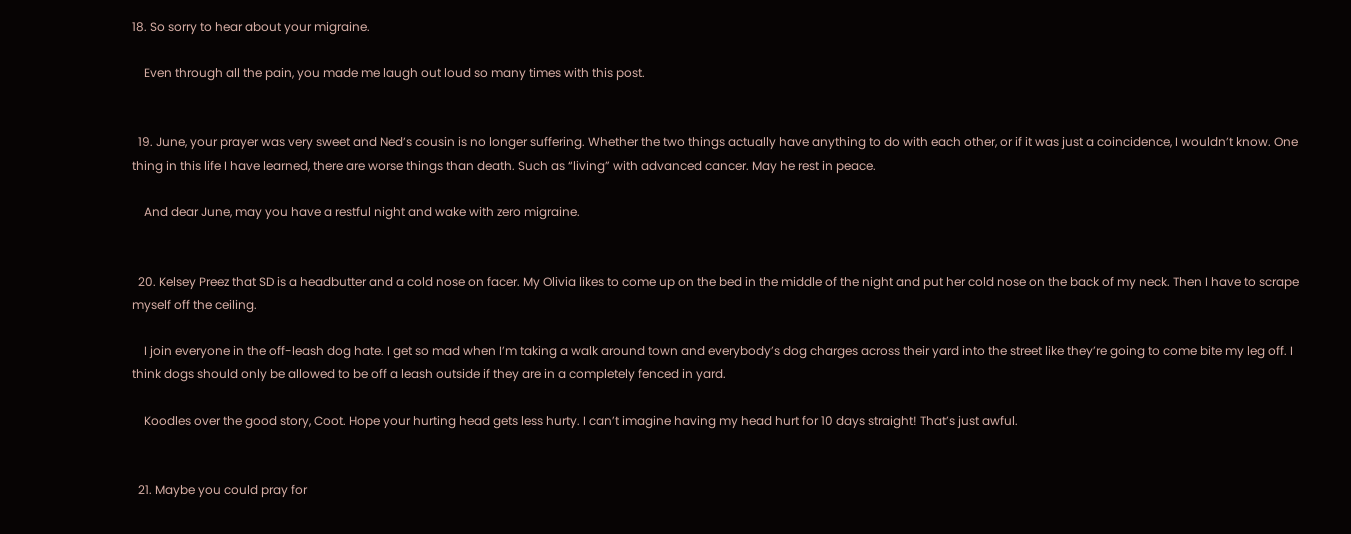18. So sorry to hear about your migraine.

    Even through all the pain, you made me laugh out loud so many times with this post.


  19. June, your prayer was very sweet and Ned’s cousin is no longer suffering. Whether the two things actually have anything to do with each other, or if it was just a coincidence, I wouldn’t know. One thing in this life I have learned, there are worse things than death. Such as “living” with advanced cancer. May he rest in peace.

    And dear June, may you have a restful night and wake with zero migraine.


  20. Kelsey Preez that SD is a headbutter and a cold nose on facer. My Olivia likes to come up on the bed in the middle of the night and put her cold nose on the back of my neck. Then I have to scrape myself off the ceiling.

    I join everyone in the off-leash dog hate. I get so mad when I’m taking a walk around town and everybody’s dog charges across their yard into the street like they’re going to come bite my leg off. I think dogs should only be allowed to be off a leash outside if they are in a completely fenced in yard.

    Koodles over the good story, Coot. Hope your hurting head gets less hurty. I can’t imagine having my head hurt for 10 days straight! That’s just awful.


  21. Maybe you could pray for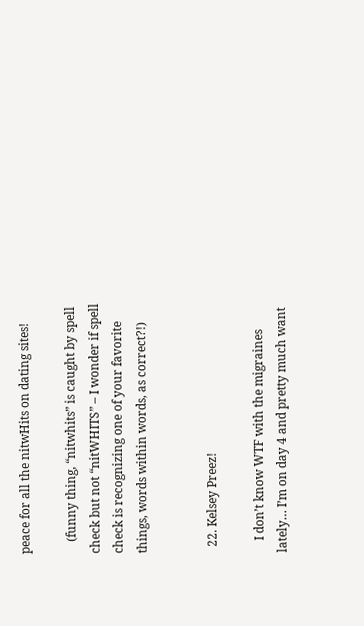peace for all the nitwHits on dating sites!

    (funny thing, “nitwhits” is caught by spell check but not “nitWHITS” – I wonder if spell check is recognizing one of your favorite things, words within words, as correct?!)


  22. Kelsey Preez!

    I don’t know WTF with the migraines lately… I’m on day 4 and pretty much want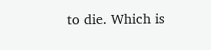to die. Which is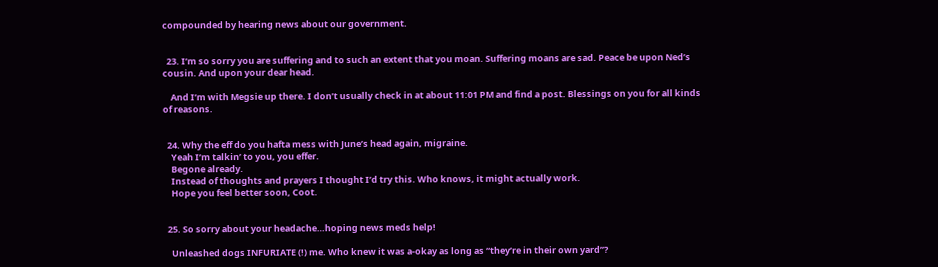compounded by hearing news about our government.


  23. I’m so sorry you are suffering and to such an extent that you moan. Suffering moans are sad. Peace be upon Ned’s cousin. And upon your dear head.

    And I’m with Megsie up there. I don’t usually check in at about 11:01 PM and find a post. Blessings on you for all kinds of reasons.


  24. Why the eff do you hafta mess with June’s head again, migraine.
    Yeah I’m talkin’ to you, you effer.
    Begone already.
    Instead of thoughts and prayers I thought I’d try this. Who knows, it might actually work.
    Hope you feel better soon, Coot.


  25. So sorry about your headache…hoping news meds help!

    Unleashed dogs INFURIATE (!) me. Who knew it was a-okay as long as “they’re in their own yard”?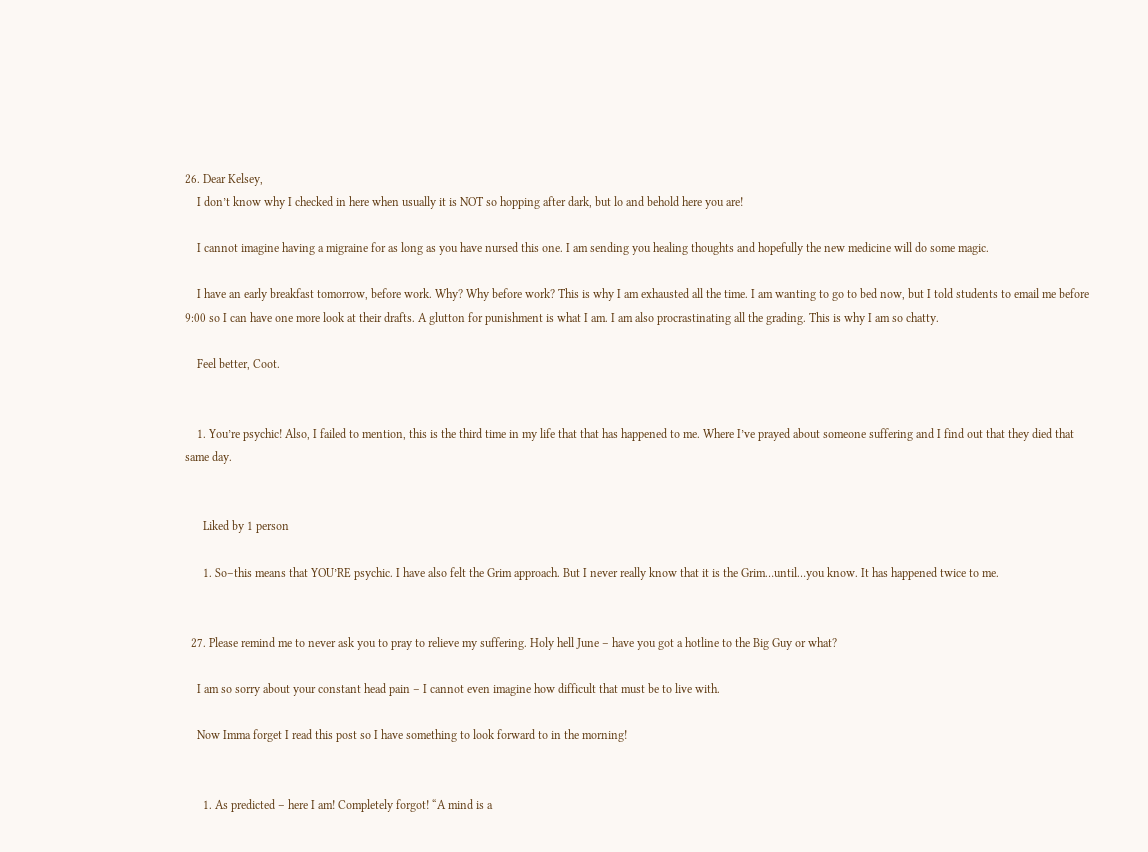26. Dear Kelsey,
    I don’t know why I checked in here when usually it is NOT so hopping after dark, but lo and behold here you are!

    I cannot imagine having a migraine for as long as you have nursed this one. I am sending you healing thoughts and hopefully the new medicine will do some magic.

    I have an early breakfast tomorrow, before work. Why? Why before work? This is why I am exhausted all the time. I am wanting to go to bed now, but I told students to email me before 9:00 so I can have one more look at their drafts. A glutton for punishment is what I am. I am also procrastinating all the grading. This is why I am so chatty.

    Feel better, Coot.


    1. You’re psychic! Also, I failed to mention, this is the third time in my life that that has happened to me. Where I’ve prayed about someone suffering and I find out that they died that same day.


      Liked by 1 person

      1. So–this means that YOU’RE psychic. I have also felt the Grim approach. But I never really know that it is the Grim…until…you know. It has happened twice to me.


  27. Please remind me to never ask you to pray to relieve my suffering. Holy hell June – have you got a hotline to the Big Guy or what?

    I am so sorry about your constant head pain – I cannot even imagine how difficult that must be to live with.

    Now Imma forget I read this post so I have something to look forward to in the morning!


      1. As predicted – here I am! Completely forgot! “A mind is a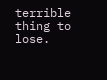terrible thing to lose.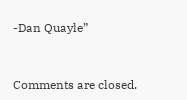-Dan Quayle”


Comments are closed.